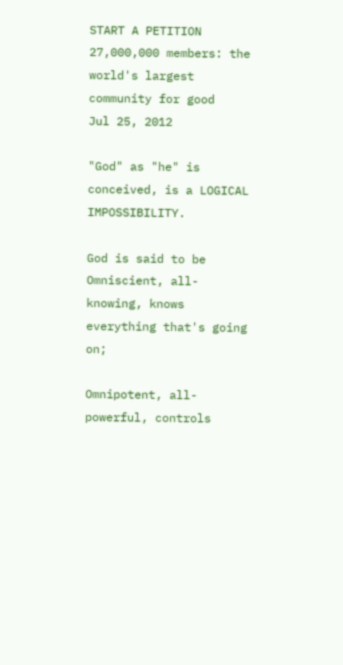START A PETITION 27,000,000 members: the world's largest community for good
Jul 25, 2012

"God" as "he" is conceived, is a LOGICAL IMPOSSIBILITY.

God is said to be Omniscient, all-knowing, knows everything that's going on;

Omnipotent, all-powerful, controls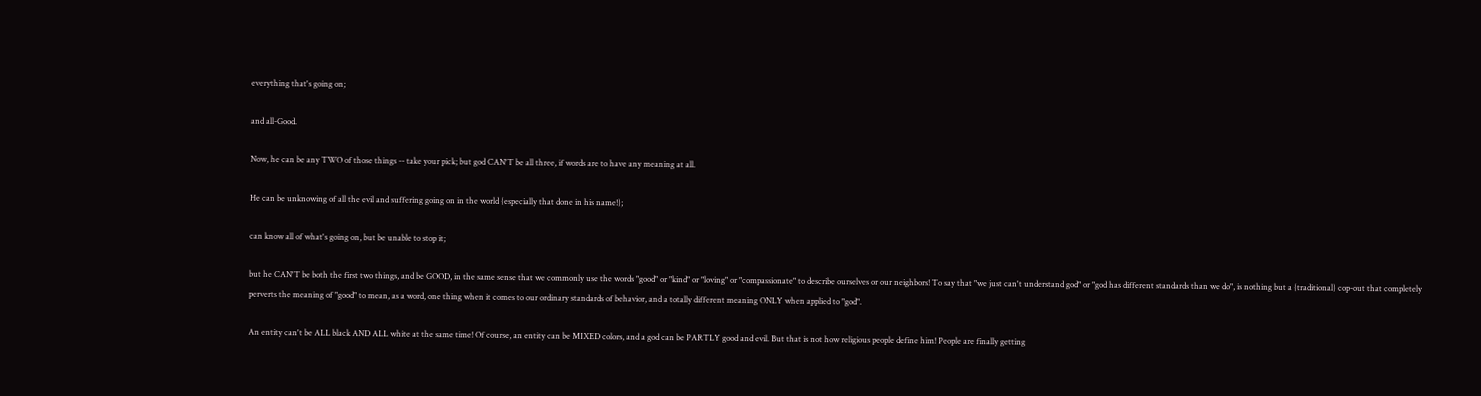everything that's going on;

and all-Good.

Now, he can be any TWO of those things -- take your pick; but god CAN'T be all three, if words are to have any meaning at all.

He can be unknowing of all the evil and suffering going on in the world {especially that done in his name!};

can know all of what's going on, but be unable to stop it;

but he CAN'T be both the first two things, and be GOOD, in the same sense that we commonly use the words "good" or "kind" or "loving" or "compassionate" to describe ourselves or our neighbors! To say that "we just can't understand god" or "god has different standards than we do", is nothing but a {traditional} cop-out that completely perverts the meaning of "good" to mean, as a word, one thing when it comes to our ordinary standards of behavior, and a totally different meaning ONLY when applied to "god".

An entity can't be ALL black AND ALL white at the same time! Of course, an entity can be MIXED colors, and a god can be PARTLY good and evil. But that is not how religious people define him! People are finally getting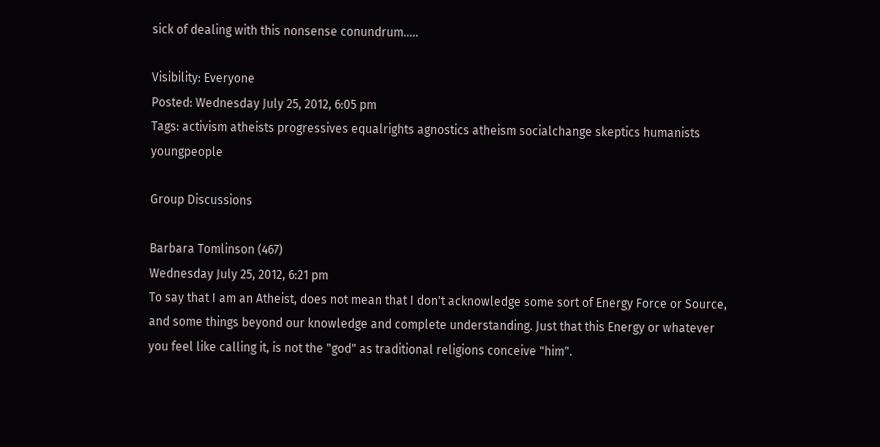sick of dealing with this nonsense conundrum.....

Visibility: Everyone
Posted: Wednesday July 25, 2012, 6:05 pm
Tags: activism atheists progressives equalrights agnostics atheism socialchange skeptics humanists youngpeople

Group Discussions

Barbara Tomlinson (467)
Wednesday July 25, 2012, 6:21 pm
To say that I am an Atheist, does not mean that I don't acknowledge some sort of Energy Force or Source, and some things beyond our knowledge and complete understanding. Just that this Energy or whatever you feel like calling it, is not the "god" as traditional religions conceive "him".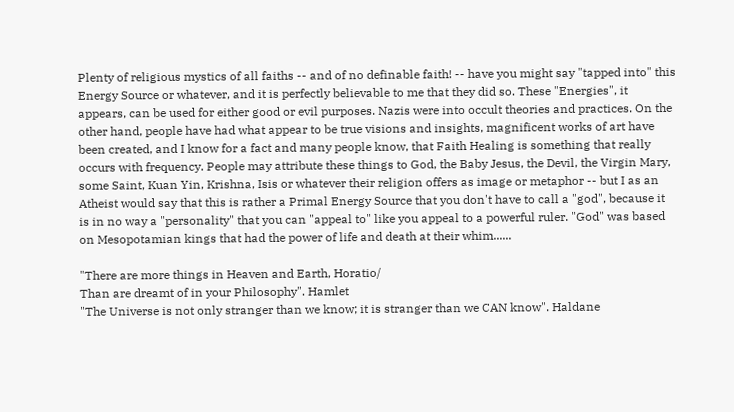Plenty of religious mystics of all faiths -- and of no definable faith! -- have you might say "tapped into" this Energy Source or whatever, and it is perfectly believable to me that they did so. These "Energies", it appears, can be used for either good or evil purposes. Nazis were into occult theories and practices. On the other hand, people have had what appear to be true visions and insights, magnificent works of art have been created, and I know for a fact and many people know, that Faith Healing is something that really occurs with frequency. People may attribute these things to God, the Baby Jesus, the Devil, the Virgin Mary, some Saint, Kuan Yin, Krishna, Isis or whatever their religion offers as image or metaphor -- but I as an Atheist would say that this is rather a Primal Energy Source that you don't have to call a "god", because it is in no way a "personality" that you can "appeal to" like you appeal to a powerful ruler. "God" was based on Mesopotamian kings that had the power of life and death at their whim......

"There are more things in Heaven and Earth, Horatio/
Than are dreamt of in your Philosophy". Hamlet
"The Universe is not only stranger than we know; it is stranger than we CAN know". Haldane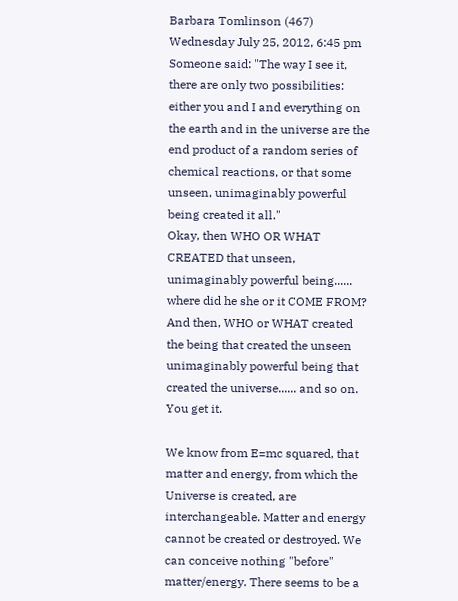Barbara Tomlinson (467)
Wednesday July 25, 2012, 6:45 pm
Someone said: "The way I see it, there are only two possibilities: either you and I and everything on the earth and in the universe are the end product of a random series of chemical reactions, or that some unseen, unimaginably powerful being created it all."
Okay, then WHO OR WHAT CREATED that unseen, unimaginably powerful being...... where did he she or it COME FROM?
And then, WHO or WHAT created the being that created the unseen unimaginably powerful being that created the universe...... and so on. You get it.

We know from E=mc squared, that matter and energy, from which the Universe is created, are interchangeable. Matter and energy cannot be created or destroyed. We can conceive nothing "before" matter/energy. There seems to be a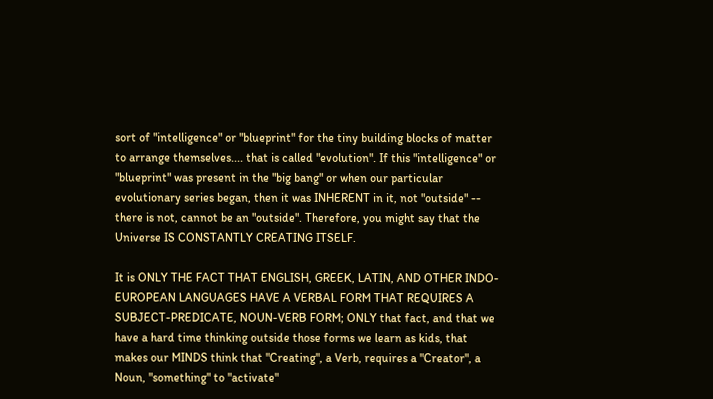sort of "intelligence" or "blueprint" for the tiny building blocks of matter to arrange themselves.... that is called "evolution". If this "intelligence" or "blueprint" was present in the "big bang" or when our particular evolutionary series began, then it was INHERENT in it, not "outside" -- there is not, cannot be an "outside". Therefore, you might say that the Universe IS CONSTANTLY CREATING ITSELF.

It is ONLY THE FACT THAT ENGLISH, GREEK, LATIN, AND OTHER INDO-EUROPEAN LANGUAGES HAVE A VERBAL FORM THAT REQUIRES A SUBJECT-PREDICATE, NOUN-VERB FORM; ONLY that fact, and that we have a hard time thinking outside those forms we learn as kids, that makes our MINDS think that "Creating", a Verb, requires a "Creator", a Noun, "something" to "activate"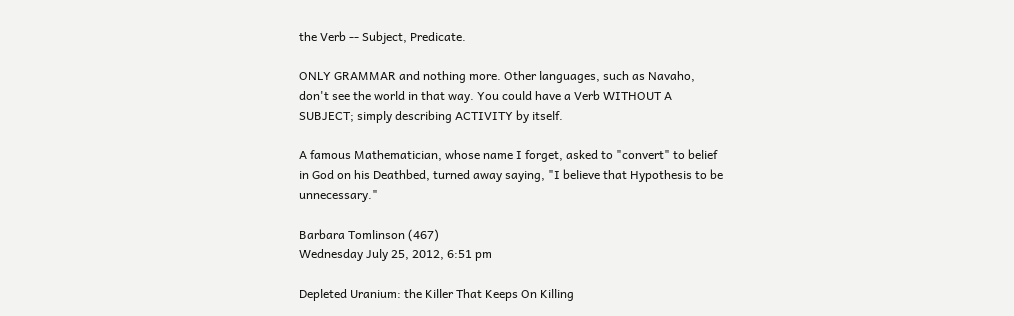the Verb -- Subject, Predicate.

ONLY GRAMMAR and nothing more. Other languages, such as Navaho, don't see the world in that way. You could have a Verb WITHOUT A SUBJECT; simply describing ACTIVITY by itself.

A famous Mathematician, whose name I forget, asked to "convert" to belief in God on his Deathbed, turned away saying, "I believe that Hypothesis to be unnecessary."

Barbara Tomlinson (467)
Wednesday July 25, 2012, 6:51 pm

Depleted Uranium: the Killer That Keeps On Killing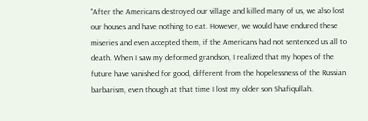"After the Americans destroyed our village and killed many of us, we also lost our houses and have nothing to eat. However, we would have endured these miseries and even accepted them, if the Americans had not sentenced us all to death. When I saw my deformed grandson, I realized that my hopes of the future have vanished for good, different from the hopelessness of the Russian barbarism, even though at that time I lost my older son Shafiqullah.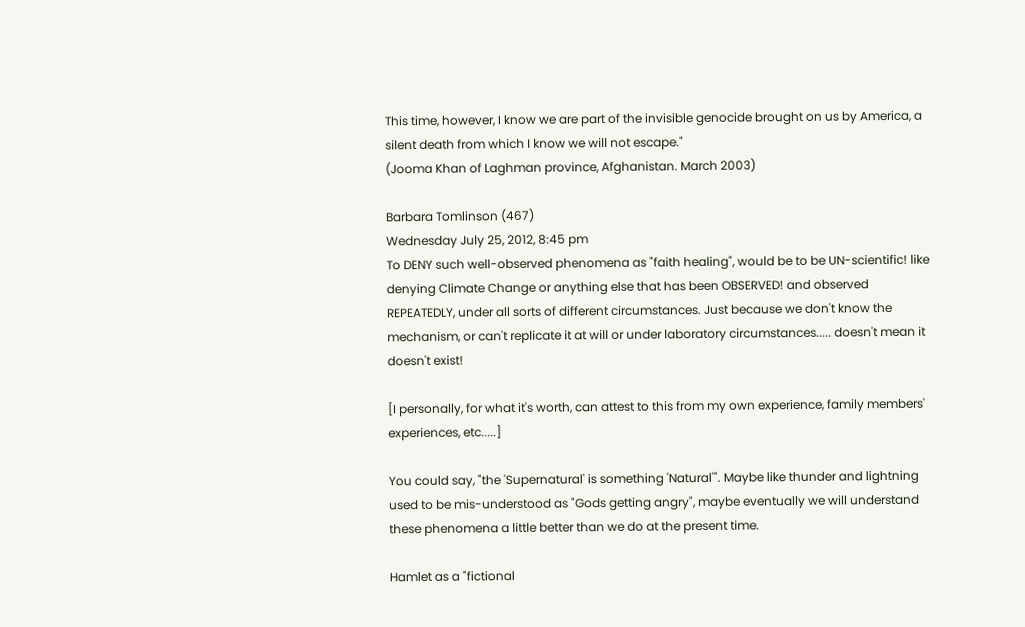This time, however, I know we are part of the invisible genocide brought on us by America, a silent death from which I know we will not escape."
(Jooma Khan of Laghman province, Afghanistan. March 2003)

Barbara Tomlinson (467)
Wednesday July 25, 2012, 8:45 pm
To DENY such well-observed phenomena as "faith healing", would be to be UN-scientific! like denying Climate Change or anything else that has been OBSERVED! and observed REPEATEDLY, under all sorts of different circumstances. Just because we don't know the mechanism, or can't replicate it at will or under laboratory circumstances..... doesn't mean it doesn't exist!

[I personally, for what it's worth, can attest to this from my own experience, family members' experiences, etc.....]

You could say, "the 'Supernatural' is something 'Natural'". Maybe like thunder and lightning used to be mis-understood as "Gods getting angry", maybe eventually we will understand these phenomena a little better than we do at the present time.

Hamlet as a "fictional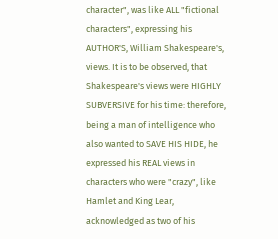character", was like ALL "fictional characters", expressing his AUTHOR'S, William Shakespeare's, views. It is to be observed, that Shakespeare's views were HIGHLY SUBVERSIVE for his time: therefore, being a man of intelligence who also wanted to SAVE HIS HIDE, he expressed his REAL views in characters who were "crazy", like Hamlet and King Lear, acknowledged as two of his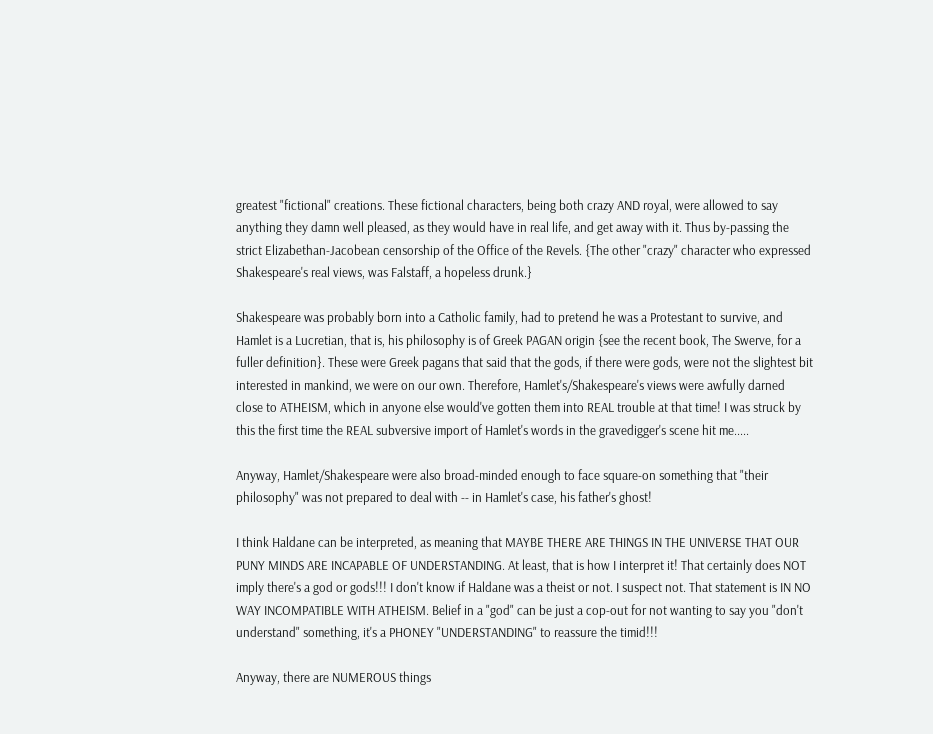greatest "fictional" creations. These fictional characters, being both crazy AND royal, were allowed to say anything they damn well pleased, as they would have in real life, and get away with it. Thus by-passing the strict Elizabethan-Jacobean censorship of the Office of the Revels. {The other "crazy" character who expressed Shakespeare's real views, was Falstaff, a hopeless drunk.}

Shakespeare was probably born into a Catholic family, had to pretend he was a Protestant to survive, and Hamlet is a Lucretian, that is, his philosophy is of Greek PAGAN origin {see the recent book, The Swerve, for a fuller definition}. These were Greek pagans that said that the gods, if there were gods, were not the slightest bit interested in mankind, we were on our own. Therefore, Hamlet's/Shakespeare's views were awfully darned close to ATHEISM, which in anyone else would've gotten them into REAL trouble at that time! I was struck by this the first time the REAL subversive import of Hamlet's words in the gravedigger's scene hit me.....

Anyway, Hamlet/Shakespeare were also broad-minded enough to face square-on something that "their philosophy" was not prepared to deal with -- in Hamlet's case, his father's ghost!

I think Haldane can be interpreted, as meaning that MAYBE THERE ARE THINGS IN THE UNIVERSE THAT OUR PUNY MINDS ARE INCAPABLE OF UNDERSTANDING. At least, that is how I interpret it! That certainly does NOT imply there's a god or gods!!! I don't know if Haldane was a theist or not. I suspect not. That statement is IN NO WAY INCOMPATIBLE WITH ATHEISM. Belief in a "god" can be just a cop-out for not wanting to say you "don't understand" something, it's a PHONEY "UNDERSTANDING" to reassure the timid!!!

Anyway, there are NUMEROUS things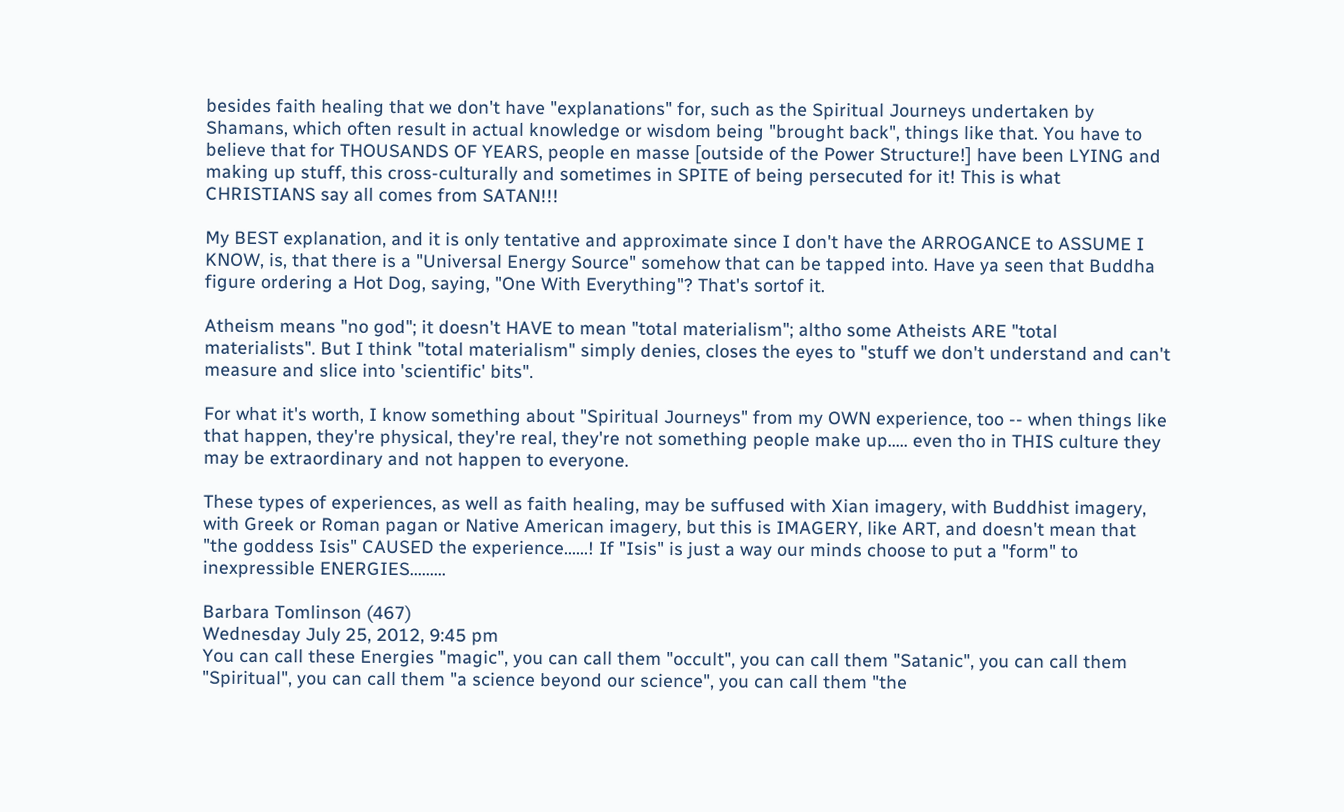besides faith healing that we don't have "explanations" for, such as the Spiritual Journeys undertaken by Shamans, which often result in actual knowledge or wisdom being "brought back", things like that. You have to believe that for THOUSANDS OF YEARS, people en masse [outside of the Power Structure!] have been LYING and making up stuff, this cross-culturally and sometimes in SPITE of being persecuted for it! This is what CHRISTIANS say all comes from SATAN!!!

My BEST explanation, and it is only tentative and approximate since I don't have the ARROGANCE to ASSUME I KNOW, is, that there is a "Universal Energy Source" somehow that can be tapped into. Have ya seen that Buddha figure ordering a Hot Dog, saying, "One With Everything"? That's sortof it.

Atheism means "no god"; it doesn't HAVE to mean "total materialism"; altho some Atheists ARE "total materialists". But I think "total materialism" simply denies, closes the eyes to "stuff we don't understand and can't measure and slice into 'scientific' bits".

For what it's worth, I know something about "Spiritual Journeys" from my OWN experience, too -- when things like that happen, they're physical, they're real, they're not something people make up..... even tho in THIS culture they may be extraordinary and not happen to everyone.

These types of experiences, as well as faith healing, may be suffused with Xian imagery, with Buddhist imagery, with Greek or Roman pagan or Native American imagery, but this is IMAGERY, like ART, and doesn't mean that "the goddess Isis" CAUSED the experience......! If "Isis" is just a way our minds choose to put a "form" to inexpressible ENERGIES.........

Barbara Tomlinson (467)
Wednesday July 25, 2012, 9:45 pm
You can call these Energies "magic", you can call them "occult", you can call them "Satanic", you can call them "Spiritual", you can call them "a science beyond our science", you can call them "the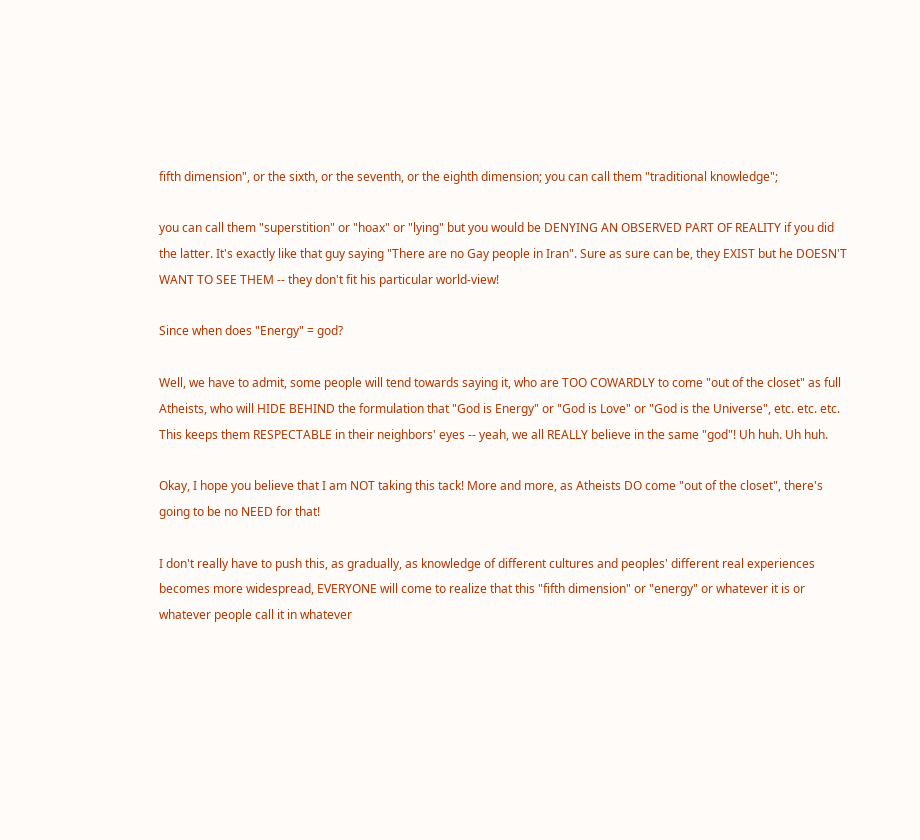fifth dimension", or the sixth, or the seventh, or the eighth dimension; you can call them "traditional knowledge";

you can call them "superstition" or "hoax" or "lying" but you would be DENYING AN OBSERVED PART OF REALITY if you did the latter. It's exactly like that guy saying "There are no Gay people in Iran". Sure as sure can be, they EXIST but he DOESN'T WANT TO SEE THEM -- they don't fit his particular world-view!

Since when does "Energy" = god?

Well, we have to admit, some people will tend towards saying it, who are TOO COWARDLY to come "out of the closet" as full Atheists, who will HIDE BEHIND the formulation that "God is Energy" or "God is Love" or "God is the Universe", etc. etc. etc. This keeps them RESPECTABLE in their neighbors' eyes -- yeah, we all REALLY believe in the same "god"! Uh huh. Uh huh.

Okay, I hope you believe that I am NOT taking this tack! More and more, as Atheists DO come "out of the closet", there's going to be no NEED for that!

I don't really have to push this, as gradually, as knowledge of different cultures and peoples' different real experiences becomes more widespread, EVERYONE will come to realize that this "fifth dimension" or "energy" or whatever it is or whatever people call it in whatever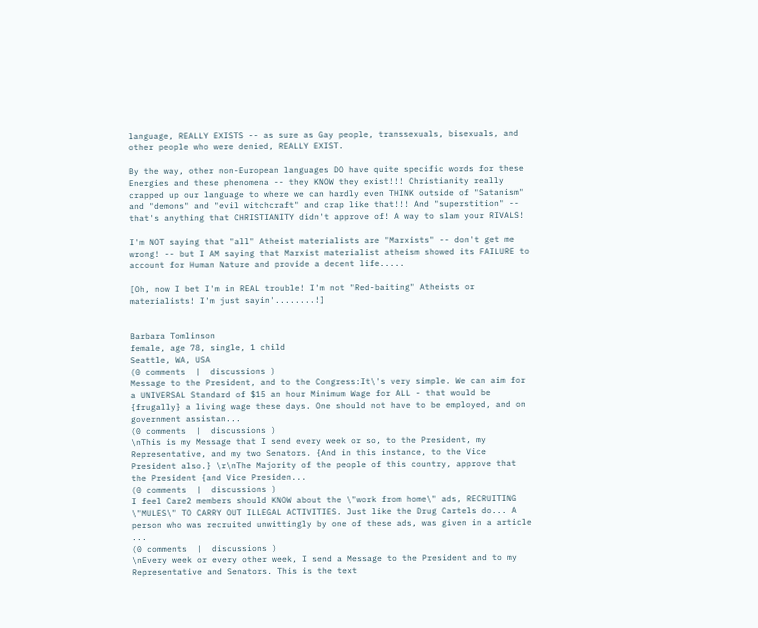language, REALLY EXISTS -- as sure as Gay people, transsexuals, bisexuals, and other people who were denied, REALLY EXIST.

By the way, other non-European languages DO have quite specific words for these Energies and these phenomena -- they KNOW they exist!!! Christianity really crapped up our language to where we can hardly even THINK outside of "Satanism" and "demons" and "evil witchcraft" and crap like that!!! And "superstition" -- that's anything that CHRISTIANITY didn't approve of! A way to slam your RIVALS!

I'm NOT saying that "all" Atheist materialists are "Marxists" -- don't get me wrong! -- but I AM saying that Marxist materialist atheism showed its FAILURE to account for Human Nature and provide a decent life.....

[Oh, now I bet I'm in REAL trouble! I'm not "Red-baiting" Atheists or materialists! I'm just sayin'........!]


Barbara Tomlinson
female, age 78, single, 1 child
Seattle, WA, USA
(0 comments  |  discussions )
Message to the President, and to the Congress:It\'s very simple. We can aim for a UNIVERSAL Standard of $15 an hour Minimum Wage for ALL - that would be {frugally} a living wage these days. One should not have to be employed, and on government assistan...
(0 comments  |  discussions )
\nThis is my Message that I send every week or so, to the President, my Representative, and my two Senators. {And in this instance, to the Vice President also.} \r\nThe Majority of the people of this country, approve that the President {and Vice Presiden...
(0 comments  |  discussions )
I feel Care2 members should KNOW about the \"work from home\" ads, RECRUITING \"MULES\" TO CARRY OUT ILLEGAL ACTIVITIES. Just like the Drug Cartels do... A person who was recruited unwittingly by one of these ads, was given in a article ...
(0 comments  |  discussions )
\nEvery week or every other week, I send a Message to the President and to my Representative and Senators. This is the text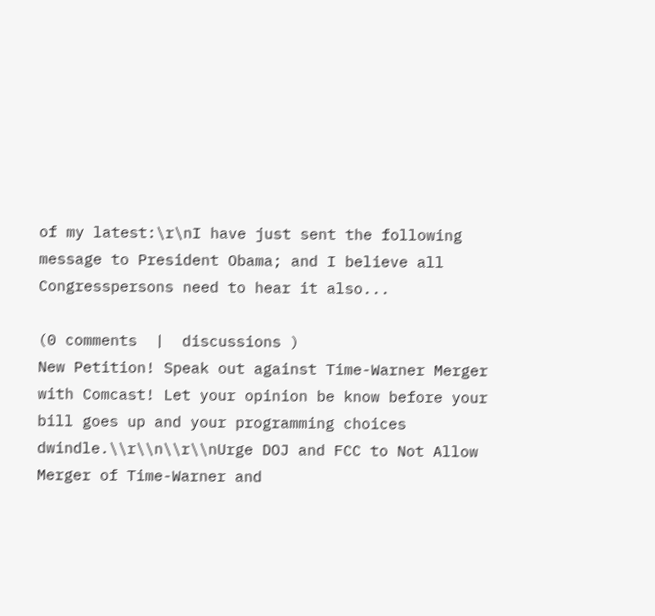of my latest:\r\nI have just sent the following message to President Obama; and I believe all Congresspersons need to hear it also...

(0 comments  |  discussions )
New Petition! Speak out against Time-Warner Merger with Comcast! Let your opinion be know before your bill goes up and your programming choices dwindle.\\r\\n\\r\\nUrge DOJ and FCC to Not Allow Merger of Time-Warner and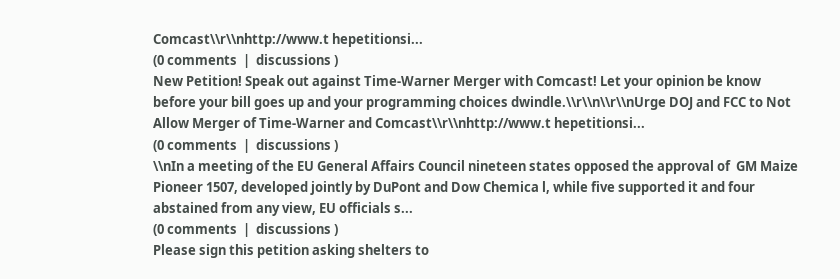Comcast\\r\\nhttp://www.t hepetitionsi...
(0 comments  |  discussions )
New Petition! Speak out against Time-Warner Merger with Comcast! Let your opinion be know before your bill goes up and your programming choices dwindle.\\r\\n\\r\\nUrge DOJ and FCC to Not Allow Merger of Time-Warner and Comcast\\r\\nhttp://www.t hepetitionsi...
(0 comments  |  discussions )
\\nIn a meeting of the EU General Affairs Council nineteen states opposed the approval of  GM Maize Pioneer 1507, developed jointly by DuPont and Dow Chemica l, while five supported it and four abstained from any view, EU officials s...
(0 comments  |  discussions )
Please sign this petition asking shelters to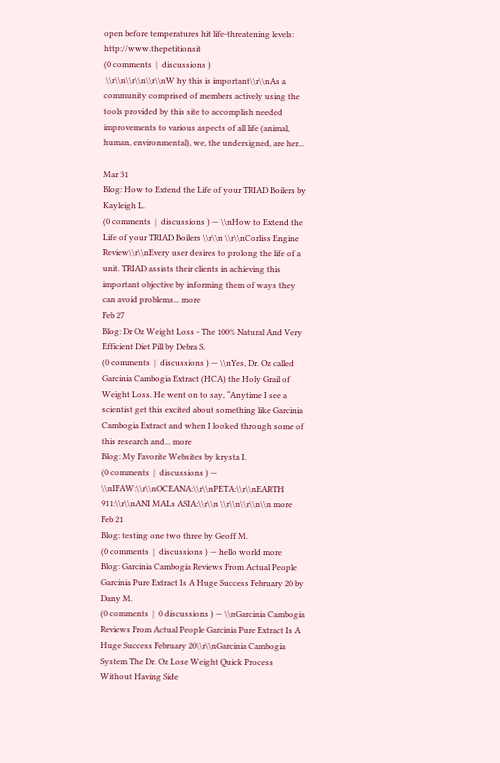open before temperatures hit life-threatening levels: http://www.thepetitionsit
(0 comments  |  discussions )
 \\r\\n\\r\\n\\r\\nW hy this is important\\r\\nAs a community comprised of members actively using the tools provided by this site to accomplish needed improvements to various aspects of all life (animal, human, environmental), we, the undersigned, are her...

Mar 31
Blog: How to Extend the Life of your TRIAD Boilers by Kayleigh L.
(0 comments  |  discussions ) — \\nHow to Extend the Life of your TRIAD Boilers \\r\\n \\r\\nCorliss Engine Review\\r\\nEvery user desires to prolong the life of a unit. TRIAD assists their clients in achieving this important objective by informing them of ways they can avoid problems... more
Feb 27
Blog: Dr Oz Weight Loss - The 100% Natural And Very Efficient Diet Pill by Debra S.
(0 comments  |  discussions ) — \\nYes, Dr. Oz called Garcinia Cambogia Extract (HCA) the Holy Grail of Weight Loss. He went on to say, “Anytime I see a scientist get this excited about something like Garcinia Cambogia Extract and when I looked through some of this research and... more
Blog: My Favorite Websites by krysta I.
(0 comments  |  discussions ) — \\nIFAW:\\r\\nOCEANA:\\r\\nPETA:\\r\\nEARTH 911:\\r\\nANI MALs ASIA:\\r\\n \\r\\n\\r\\n\\n more
Feb 21
Blog: testing one two three by Geoff M.
(0 comments  |  discussions ) — hello world more
Blog: Garcinia Cambogia Reviews From Actual People Garcinia Pure Extract Is A Huge Success February 20 by Dany M.
(0 comments  |  0 discussions ) — \\nGarcinia Cambogia Reviews From Actual People Garcinia Pure Extract Is A Huge Success February 20\\r\\nGarcinia Cambogia System The Dr. Oz Lose Weight Quick Process Without Having Side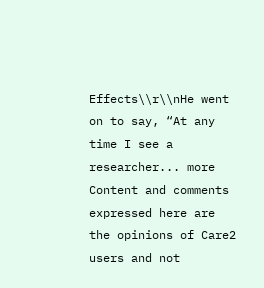Effects\\r\\nHe went on to say, “At any time I see a researcher... more
Content and comments expressed here are the opinions of Care2 users and not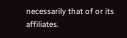necessarily that of or its affiliates.